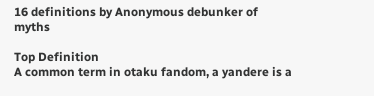16 definitions by Anonymous debunker of myths

Top Definition
A common term in otaku fandom, a yandere is a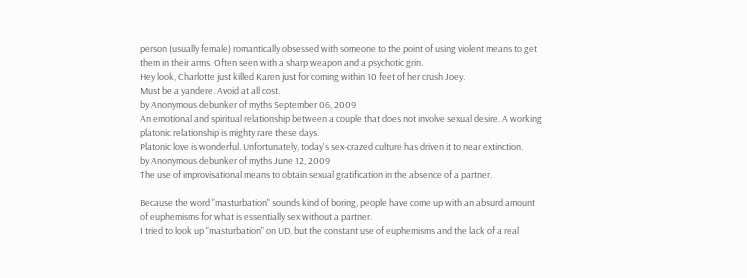person (usually female) romantically obsessed with someone to the point of using violent means to get them in their arms. Often seen with a sharp weapon and a psychotic grin.
Hey look, Charlotte just killed Karen just for coming within 10 feet of her crush Joey.
Must be a yandere. Avoid at all cost.
by Anonymous debunker of myths September 06, 2009
An emotional and spiritual relationship between a couple that does not involve sexual desire. A working platonic relationship is mighty rare these days.
Platonic love is wonderful. Unfortunately, today's sex-crazed culture has driven it to near extinction.
by Anonymous debunker of myths June 12, 2009
The use of improvisational means to obtain sexual gratification in the absence of a partner.

Because the word "masturbation" sounds kind of boring, people have come up with an absurd amount of euphemisms for what is essentially sex without a partner.
I tried to look up "masturbation" on UD, but the constant use of euphemisms and the lack of a real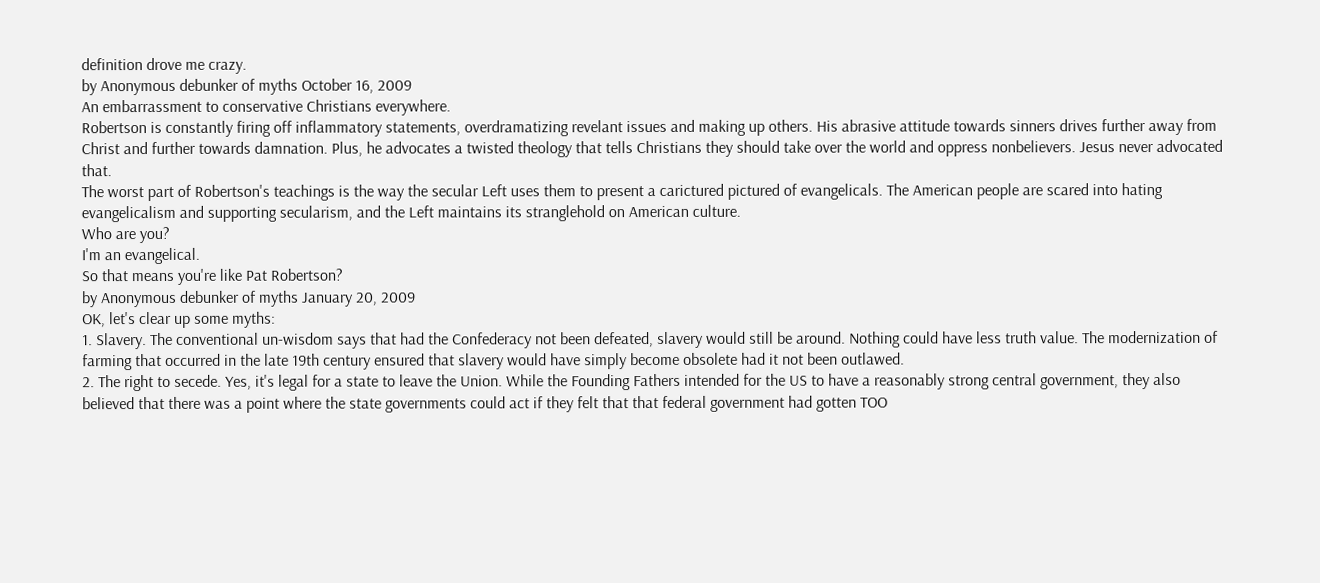definition drove me crazy.
by Anonymous debunker of myths October 16, 2009
An embarrassment to conservative Christians everywhere.
Robertson is constantly firing off inflammatory statements, overdramatizing revelant issues and making up others. His abrasive attitude towards sinners drives further away from Christ and further towards damnation. Plus, he advocates a twisted theology that tells Christians they should take over the world and oppress nonbelievers. Jesus never advocated that.
The worst part of Robertson's teachings is the way the secular Left uses them to present a carictured pictured of evangelicals. The American people are scared into hating evangelicalism and supporting secularism, and the Left maintains its stranglehold on American culture.
Who are you?
I'm an evangelical.
So that means you're like Pat Robertson?
by Anonymous debunker of myths January 20, 2009
OK, let's clear up some myths:
1. Slavery. The conventional un-wisdom says that had the Confederacy not been defeated, slavery would still be around. Nothing could have less truth value. The modernization of farming that occurred in the late 19th century ensured that slavery would have simply become obsolete had it not been outlawed.
2. The right to secede. Yes, it's legal for a state to leave the Union. While the Founding Fathers intended for the US to have a reasonably strong central government, they also believed that there was a point where the state governments could act if they felt that that federal government had gotten TOO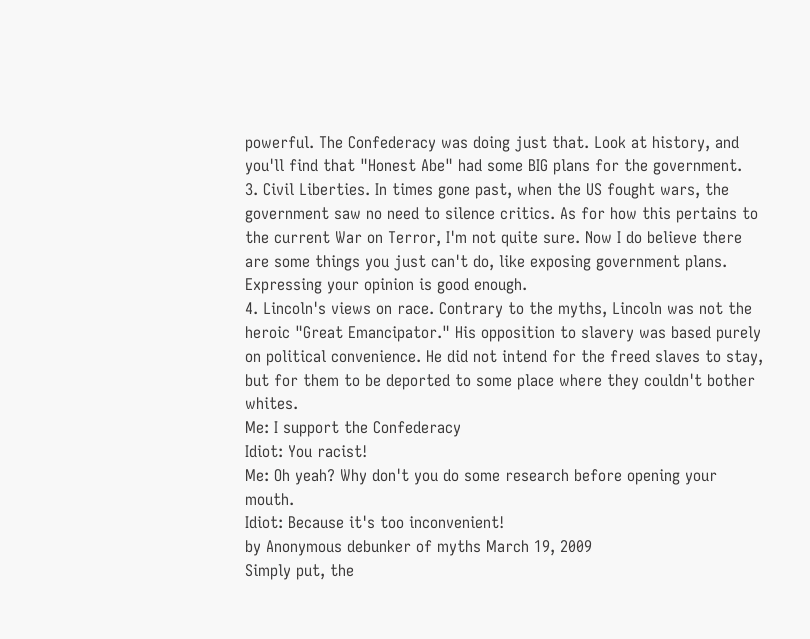powerful. The Confederacy was doing just that. Look at history, and you'll find that "Honest Abe" had some BIG plans for the government.
3. Civil Liberties. In times gone past, when the US fought wars, the government saw no need to silence critics. As for how this pertains to the current War on Terror, I'm not quite sure. Now I do believe there are some things you just can't do, like exposing government plans. Expressing your opinion is good enough.
4. Lincoln's views on race. Contrary to the myths, Lincoln was not the heroic "Great Emancipator." His opposition to slavery was based purely on political convenience. He did not intend for the freed slaves to stay, but for them to be deported to some place where they couldn't bother whites.
Me: I support the Confederacy
Idiot: You racist!
Me: Oh yeah? Why don't you do some research before opening your mouth.
Idiot: Because it's too inconvenient!
by Anonymous debunker of myths March 19, 2009
Simply put, the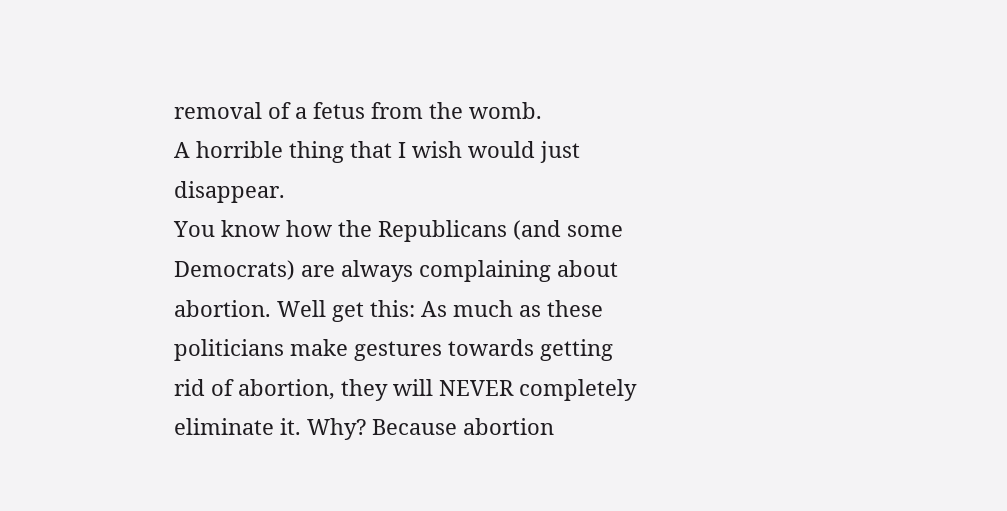removal of a fetus from the womb.
A horrible thing that I wish would just disappear.
You know how the Republicans (and some Democrats) are always complaining about abortion. Well get this: As much as these politicians make gestures towards getting rid of abortion, they will NEVER completely eliminate it. Why? Because abortion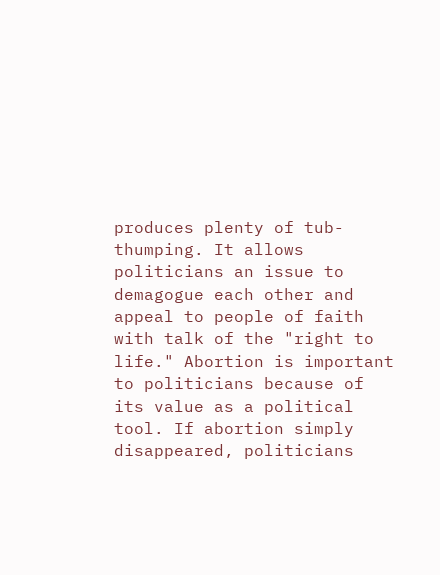produces plenty of tub-thumping. It allows politicians an issue to demagogue each other and appeal to people of faith with talk of the "right to life." Abortion is important to politicians because of its value as a political tool. If abortion simply disappeared, politicians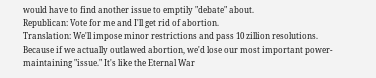would have to find another issue to emptily "debate" about.
Republican: Vote for me and I'll get rid of abortion.
Translation: We'll impose minor restrictions and pass 10 zillion resolutions. Because if we actually outlawed abortion, we'd lose our most important power-maintaining "issue." It's like the Eternal War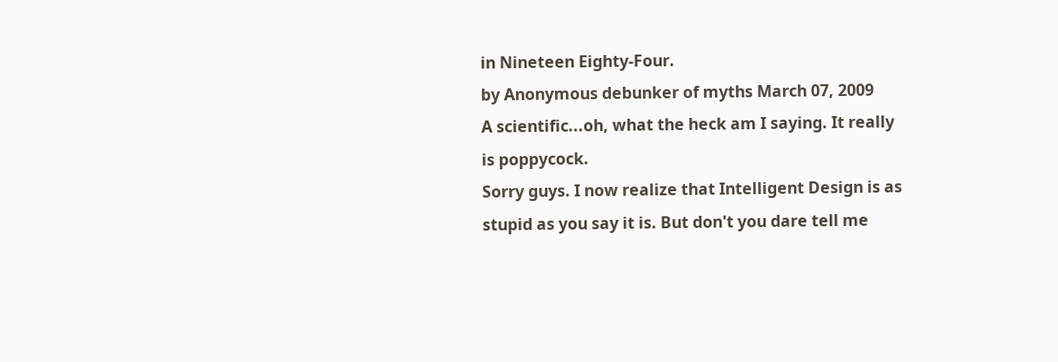in Nineteen Eighty-Four.
by Anonymous debunker of myths March 07, 2009
A scientific...oh, what the heck am I saying. It really is poppycock.
Sorry guys. I now realize that Intelligent Design is as stupid as you say it is. But don't you dare tell me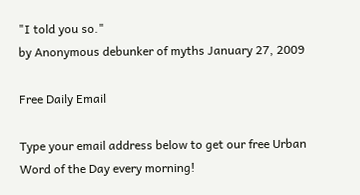"I told you so."
by Anonymous debunker of myths January 27, 2009

Free Daily Email

Type your email address below to get our free Urban Word of the Day every morning!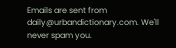Emails are sent from daily@urbandictionary.com. We'll never spam you.